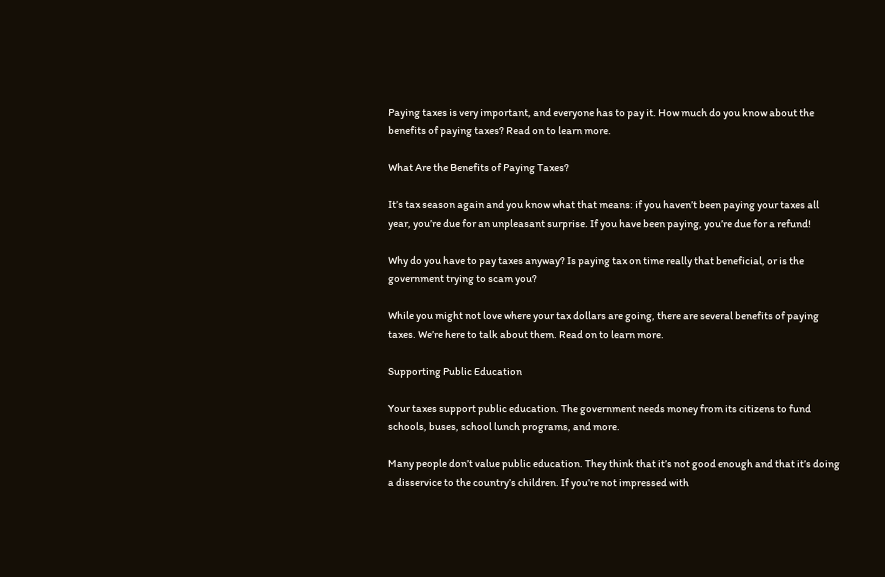Paying taxes is very important, and everyone has to pay it. How much do you know about the benefits of paying taxes? Read on to learn more.

What Are the Benefits of Paying Taxes?

It’s tax season again and you know what that means: if you haven’t been paying your taxes all year, you’re due for an unpleasant surprise. If you have been paying, you’re due for a refund!

Why do you have to pay taxes anyway? Is paying tax on time really that beneficial, or is the government trying to scam you?

While you might not love where your tax dollars are going, there are several benefits of paying taxes. We’re here to talk about them. Read on to learn more.

Supporting Public Education

Your taxes support public education. The government needs money from its citizens to fund schools, buses, school lunch programs, and more.

Many people don’t value public education. They think that it’s not good enough and that it’s doing a disservice to the country’s children. If you’re not impressed with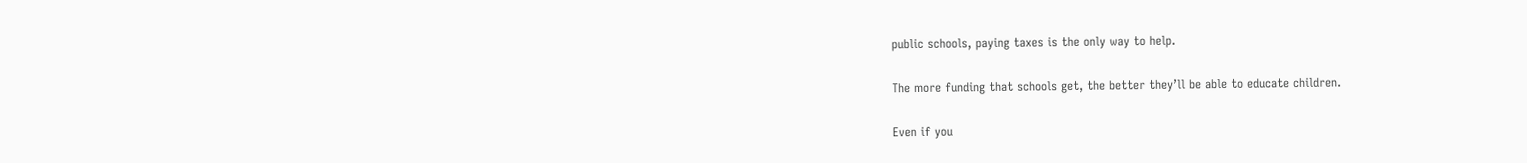public schools, paying taxes is the only way to help.

The more funding that schools get, the better they’ll be able to educate children.

Even if you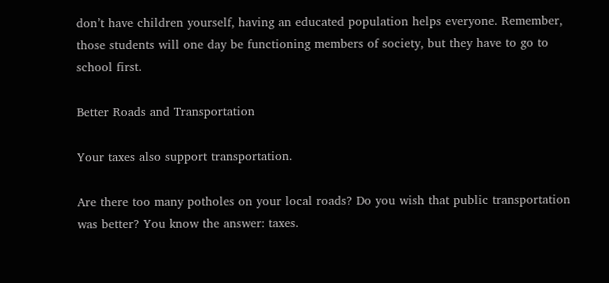don’t have children yourself, having an educated population helps everyone. Remember, those students will one day be functioning members of society, but they have to go to school first.

Better Roads and Transportation

Your taxes also support transportation.

Are there too many potholes on your local roads? Do you wish that public transportation was better? You know the answer: taxes.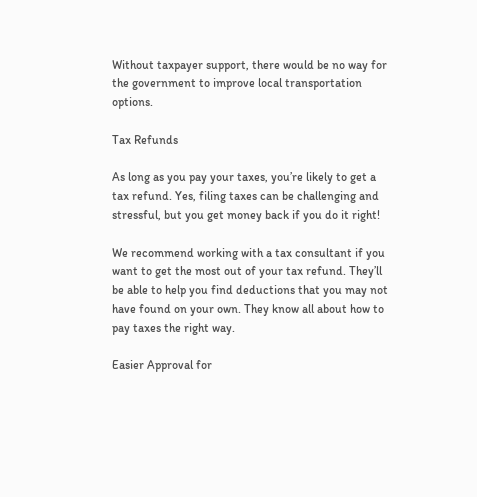Without taxpayer support, there would be no way for the government to improve local transportation options.

Tax Refunds

As long as you pay your taxes, you’re likely to get a tax refund. Yes, filing taxes can be challenging and stressful, but you get money back if you do it right!

We recommend working with a tax consultant if you want to get the most out of your tax refund. They’ll be able to help you find deductions that you may not have found on your own. They know all about how to pay taxes the right way.

Easier Approval for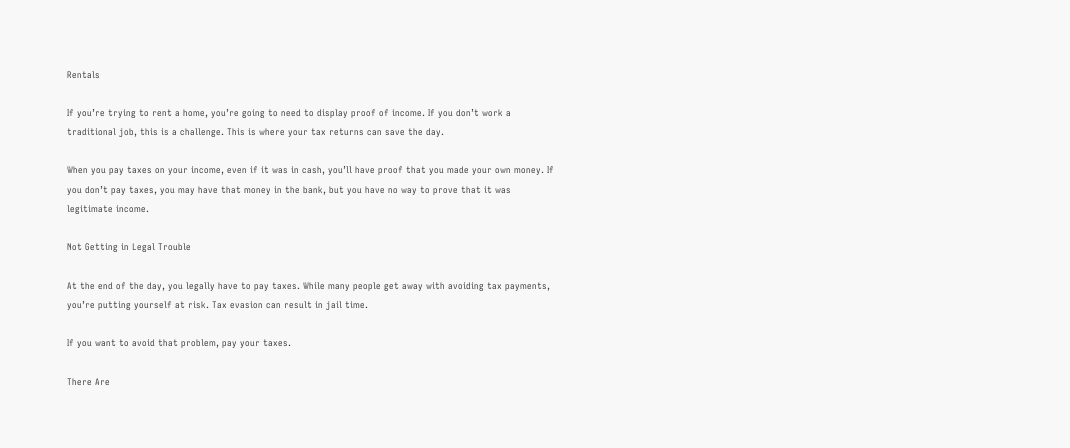Rentals

If you’re trying to rent a home, you’re going to need to display proof of income. If you don’t work a traditional job, this is a challenge. This is where your tax returns can save the day.

When you pay taxes on your income, even if it was in cash, you’ll have proof that you made your own money. If you don’t pay taxes, you may have that money in the bank, but you have no way to prove that it was legitimate income.

Not Getting in Legal Trouble

At the end of the day, you legally have to pay taxes. While many people get away with avoiding tax payments, you’re putting yourself at risk. Tax evasion can result in jail time.

If you want to avoid that problem, pay your taxes.

There Are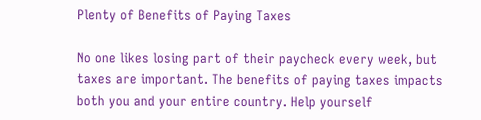Plenty of Benefits of Paying Taxes

No one likes losing part of their paycheck every week, but taxes are important. The benefits of paying taxes impacts both you and your entire country. Help yourself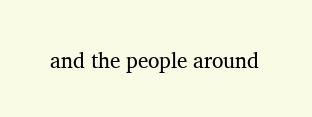and the people around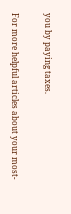you by paying taxes.

For more helpful articles about your most-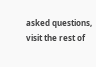asked questions, visit the rest of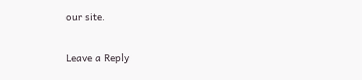our site.

Leave a Reply